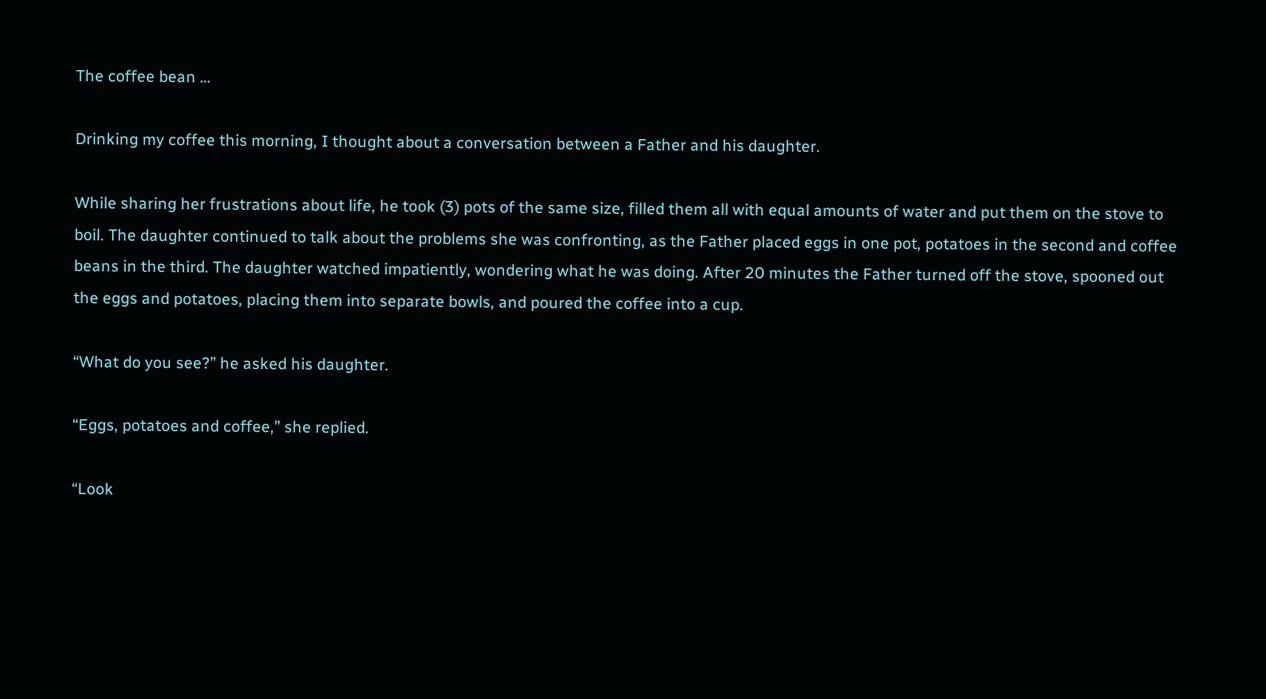The coffee bean …

Drinking my coffee this morning, I thought about a conversation between a Father and his daughter.

While sharing her frustrations about life, he took (3) pots of the same size, filled them all with equal amounts of water and put them on the stove to boil. The daughter continued to talk about the problems she was confronting, as the Father placed eggs in one pot, potatoes in the second and coffee beans in the third. The daughter watched impatiently, wondering what he was doing. After 20 minutes the Father turned off the stove, spooned out the eggs and potatoes, placing them into separate bowls, and poured the coffee into a cup.

“What do you see?” he asked his daughter.

“Eggs, potatoes and coffee,” she replied.

“Look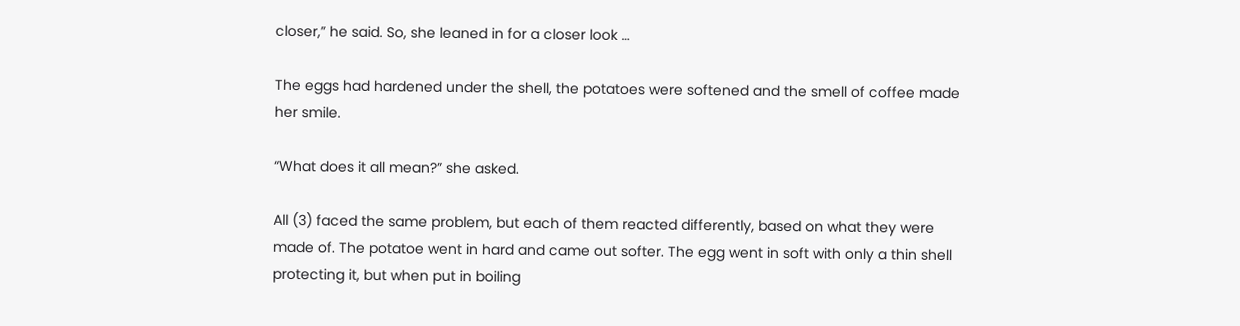closer,” he said. So, she leaned in for a closer look …

The eggs had hardened under the shell, the potatoes were softened and the smell of coffee made her smile.

“What does it all mean?” she asked.

All (3) faced the same problem, but each of them reacted differently, based on what they were made of. The potatoe went in hard and came out softer. The egg went in soft with only a thin shell protecting it, but when put in boiling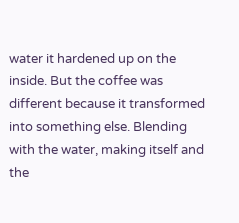water it hardened up on the inside. But the coffee was different because it transformed into something else. Blending with the water, making itself and the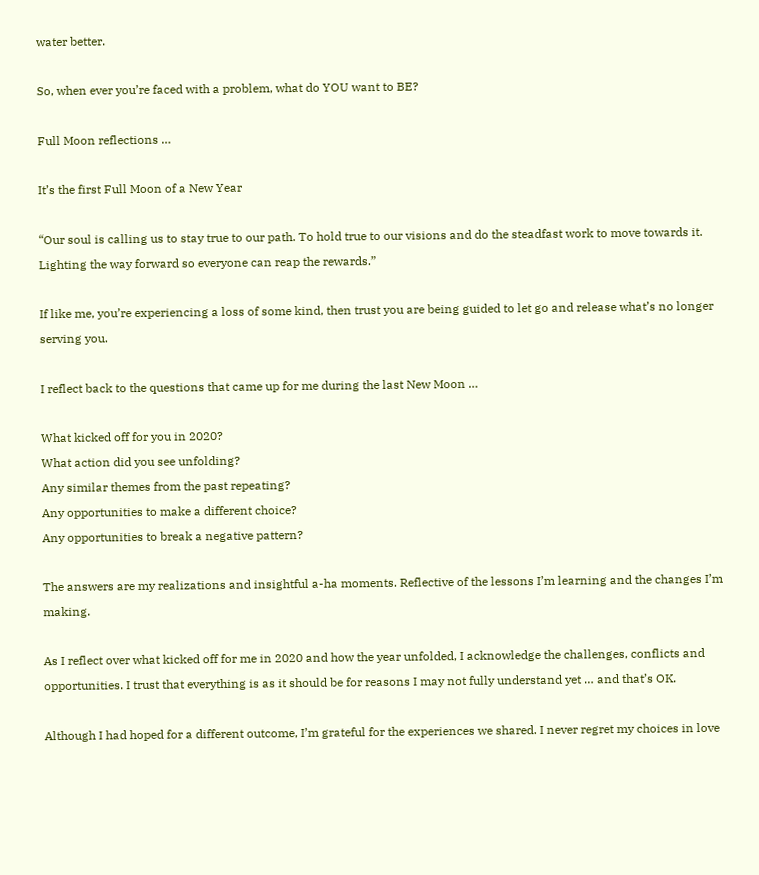water better.

So, when ever you’re faced with a problem, what do YOU want to BE?

Full Moon reflections …

It’s the first Full Moon of a New Year

“Our soul is calling us to stay true to our path. To hold true to our visions and do the steadfast work to move towards it. Lighting the way forward so everyone can reap the rewards.”

If like me, you’re experiencing a loss of some kind, then trust you are being guided to let go and release what’s no longer serving you.

I reflect back to the questions that came up for me during the last New Moon …

What kicked off for you in 2020?
What action did you see unfolding?
Any similar themes from the past repeating?
Any opportunities to make a different choice?
Any opportunities to break a negative pattern?

The answers are my realizations and insightful a-ha moments. Reflective of the lessons I’m learning and the changes I’m making.

As I reflect over what kicked off for me in 2020 and how the year unfolded, I acknowledge the challenges, conflicts and opportunities. I trust that everything is as it should be for reasons I may not fully understand yet … and that’s OK.

Although I had hoped for a different outcome, I’m grateful for the experiences we shared. I never regret my choices in love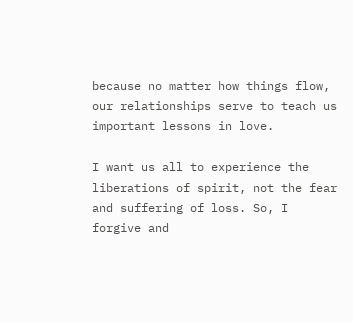because no matter how things flow, our relationships serve to teach us important lessons in love.

I want us all to experience the liberations of spirit, not the fear and suffering of loss. So, I forgive and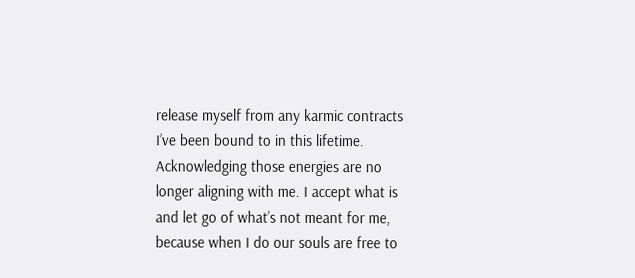release myself from any karmic contracts I’ve been bound to in this lifetime. Acknowledging those energies are no longer aligning with me. I accept what is and let go of what’s not meant for me, because when I do our souls are free to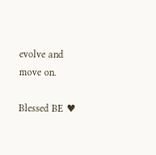evolve and move on.

Blessed BE ♥